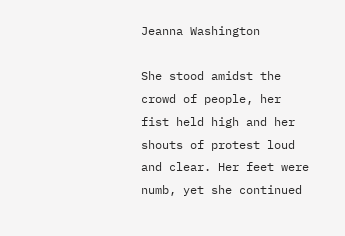Jeanna Washington

She stood amidst the crowd of people, her fist held high and her shouts of protest loud and clear. Her feet were numb, yet she continued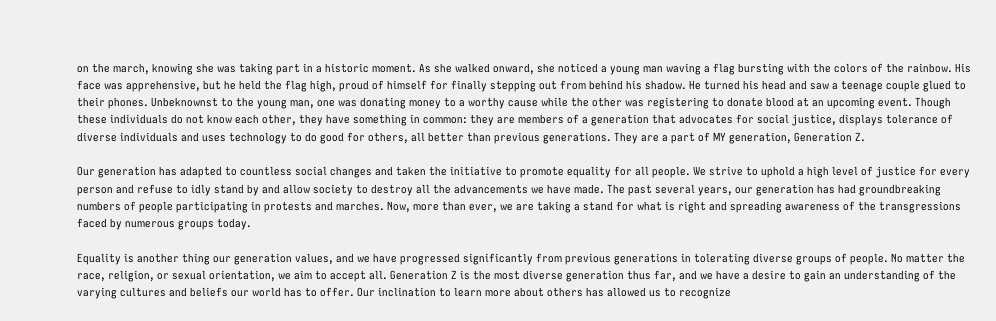on the march, knowing she was taking part in a historic moment. As she walked onward, she noticed a young man waving a flag bursting with the colors of the rainbow. His face was apprehensive, but he held the flag high, proud of himself for finally stepping out from behind his shadow. He turned his head and saw a teenage couple glued to their phones. Unbeknownst to the young man, one was donating money to a worthy cause while the other was registering to donate blood at an upcoming event. Though these individuals do not know each other, they have something in common: they are members of a generation that advocates for social justice, displays tolerance of diverse individuals and uses technology to do good for others, all better than previous generations. They are a part of MY generation, Generation Z.

Our generation has adapted to countless social changes and taken the initiative to promote equality for all people. We strive to uphold a high level of justice for every person and refuse to idly stand by and allow society to destroy all the advancements we have made. The past several years, our generation has had groundbreaking numbers of people participating in protests and marches. Now, more than ever, we are taking a stand for what is right and spreading awareness of the transgressions faced by numerous groups today.

Equality is another thing our generation values, and we have progressed significantly from previous generations in tolerating diverse groups of people. No matter the race, religion, or sexual orientation, we aim to accept all. Generation Z is the most diverse generation thus far, and we have a desire to gain an understanding of the varying cultures and beliefs our world has to offer. Our inclination to learn more about others has allowed us to recognize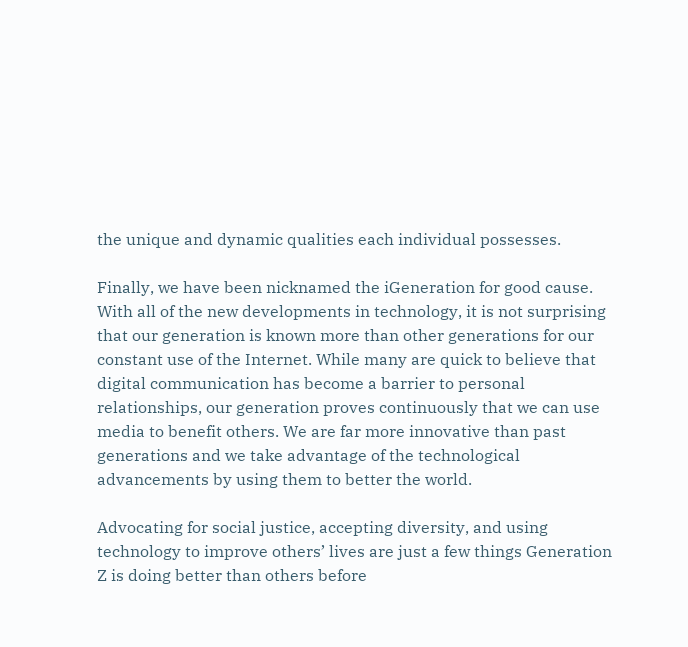the unique and dynamic qualities each individual possesses.

Finally, we have been nicknamed the iGeneration for good cause. With all of the new developments in technology, it is not surprising that our generation is known more than other generations for our constant use of the Internet. While many are quick to believe that digital communication has become a barrier to personal relationships, our generation proves continuously that we can use media to benefit others. We are far more innovative than past generations and we take advantage of the technological advancements by using them to better the world.

Advocating for social justice, accepting diversity, and using technology to improve others’ lives are just a few things Generation Z is doing better than others before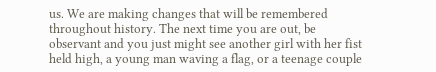us. We are making changes that will be remembered throughout history. The next time you are out, be observant and you just might see another girl with her fist held high, a young man waving a flag, or a teenage couple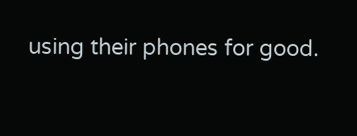using their phones for good.